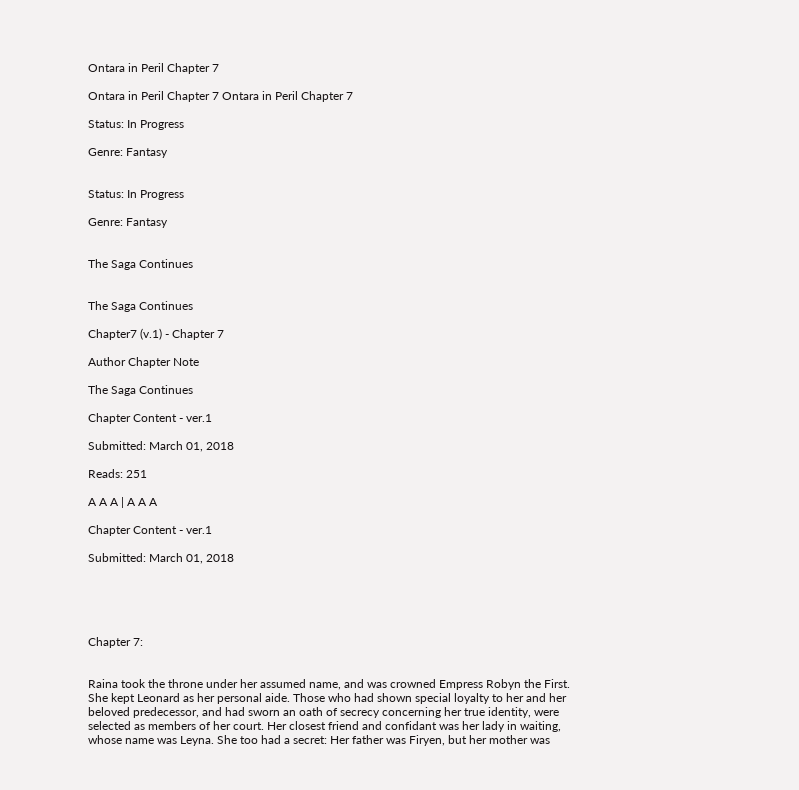Ontara in Peril Chapter 7

Ontara in Peril Chapter 7 Ontara in Peril Chapter 7

Status: In Progress

Genre: Fantasy


Status: In Progress

Genre: Fantasy


The Saga Continues


The Saga Continues

Chapter7 (v.1) - Chapter 7

Author Chapter Note

The Saga Continues

Chapter Content - ver.1

Submitted: March 01, 2018

Reads: 251

A A A | A A A

Chapter Content - ver.1

Submitted: March 01, 2018





Chapter 7:


Raina took the throne under her assumed name, and was crowned Empress Robyn the First. She kept Leonard as her personal aide. Those who had shown special loyalty to her and her beloved predecessor, and had sworn an oath of secrecy concerning her true identity, were selected as members of her court. Her closest friend and confidant was her lady in waiting, whose name was Leyna. She too had a secret: Her father was Firyen, but her mother was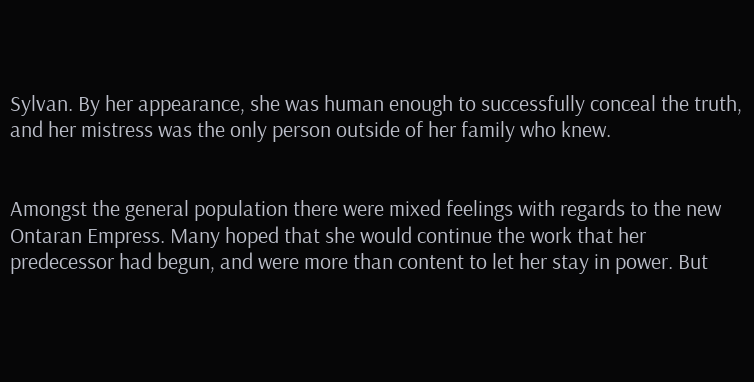Sylvan. By her appearance, she was human enough to successfully conceal the truth, and her mistress was the only person outside of her family who knew.


Amongst the general population there were mixed feelings with regards to the new Ontaran Empress. Many hoped that she would continue the work that her predecessor had begun, and were more than content to let her stay in power. But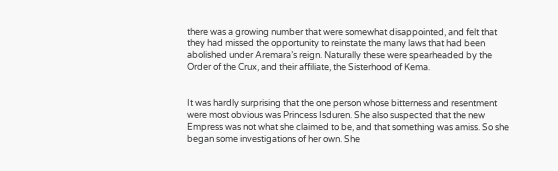there was a growing number that were somewhat disappointed, and felt that they had missed the opportunity to reinstate the many laws that had been abolished under Aremara’s reign. Naturally these were spearheaded by the Order of the Crux, and their affiliate, the Sisterhood of Kema.


It was hardly surprising that the one person whose bitterness and resentment were most obvious was Princess Isduren. She also suspected that the new Empress was not what she claimed to be, and that something was amiss. So she began some investigations of her own. She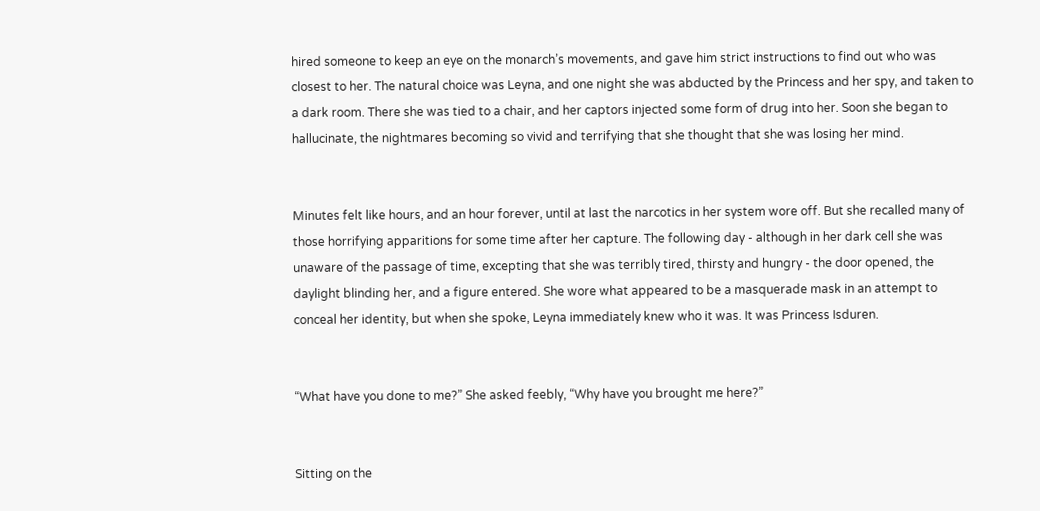hired someone to keep an eye on the monarch’s movements, and gave him strict instructions to find out who was closest to her. The natural choice was Leyna, and one night she was abducted by the Princess and her spy, and taken to a dark room. There she was tied to a chair, and her captors injected some form of drug into her. Soon she began to hallucinate, the nightmares becoming so vivid and terrifying that she thought that she was losing her mind.


Minutes felt like hours, and an hour forever, until at last the narcotics in her system wore off. But she recalled many of those horrifying apparitions for some time after her capture. The following day - although in her dark cell she was unaware of the passage of time, excepting that she was terribly tired, thirsty and hungry - the door opened, the daylight blinding her, and a figure entered. She wore what appeared to be a masquerade mask in an attempt to conceal her identity, but when she spoke, Leyna immediately knew who it was. It was Princess Isduren.


“What have you done to me?” She asked feebly, “Why have you brought me here?”


Sitting on the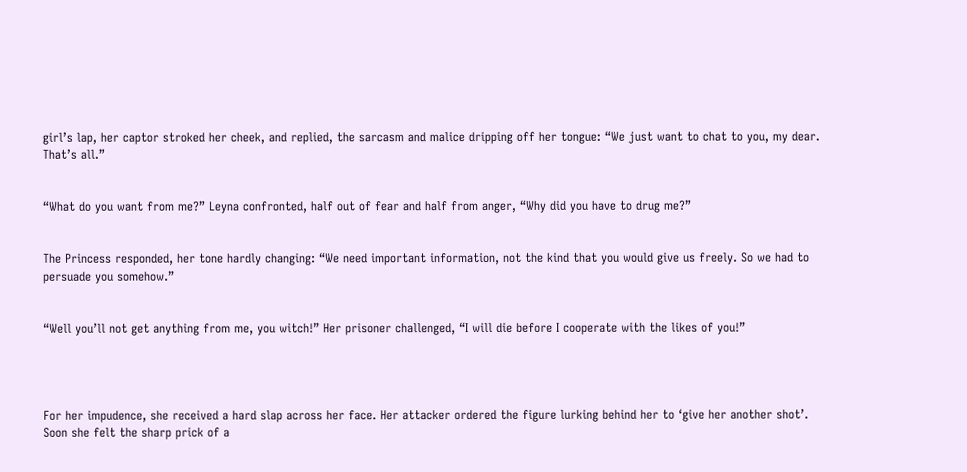girl’s lap, her captor stroked her cheek, and replied, the sarcasm and malice dripping off her tongue: “We just want to chat to you, my dear. That’s all.”


“What do you want from me?” Leyna confronted, half out of fear and half from anger, “Why did you have to drug me?”


The Princess responded, her tone hardly changing: “We need important information, not the kind that you would give us freely. So we had to persuade you somehow.”


“Well you’ll not get anything from me, you witch!” Her prisoner challenged, “I will die before I cooperate with the likes of you!”




For her impudence, she received a hard slap across her face. Her attacker ordered the figure lurking behind her to ‘give her another shot’. Soon she felt the sharp prick of a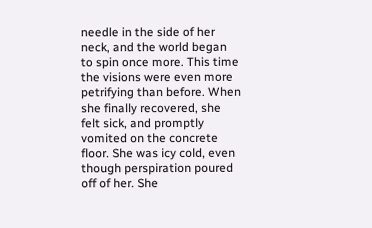needle in the side of her neck, and the world began to spin once more. This time the visions were even more petrifying than before. When she finally recovered, she felt sick, and promptly vomited on the concrete floor. She was icy cold, even though perspiration poured off of her. She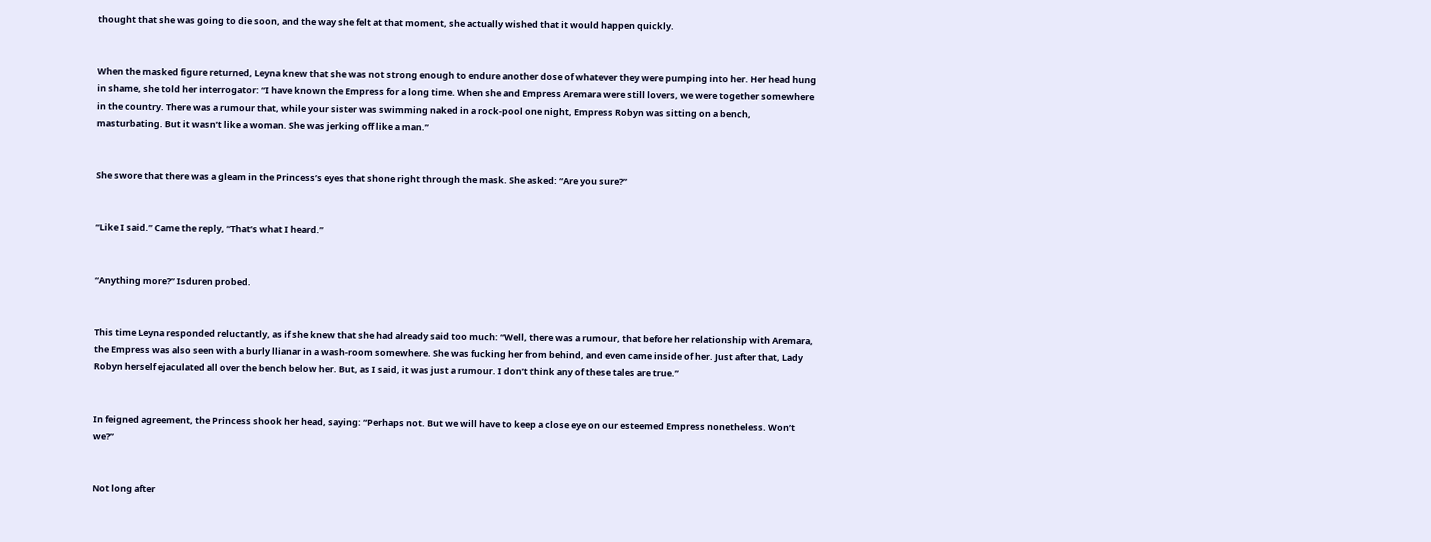thought that she was going to die soon, and the way she felt at that moment, she actually wished that it would happen quickly.


When the masked figure returned, Leyna knew that she was not strong enough to endure another dose of whatever they were pumping into her. Her head hung in shame, she told her interrogator: “I have known the Empress for a long time. When she and Empress Aremara were still lovers, we were together somewhere in the country. There was a rumour that, while your sister was swimming naked in a rock-pool one night, Empress Robyn was sitting on a bench, masturbating. But it wasn’t like a woman. She was jerking off like a man.”


She swore that there was a gleam in the Princess’s eyes that shone right through the mask. She asked: “Are you sure?”


“Like I said.” Came the reply, “That’s what I heard.”


“Anything more?” Isduren probed.


This time Leyna responded reluctantly, as if she knew that she had already said too much: “Well, there was a rumour, that before her relationship with Aremara, the Empress was also seen with a burly llianar in a wash-room somewhere. She was fucking her from behind, and even came inside of her. Just after that, Lady Robyn herself ejaculated all over the bench below her. But, as I said, it was just a rumour. I don’t think any of these tales are true.”


In feigned agreement, the Princess shook her head, saying: “Perhaps not. But we will have to keep a close eye on our esteemed Empress nonetheless. Won’t we?”


Not long after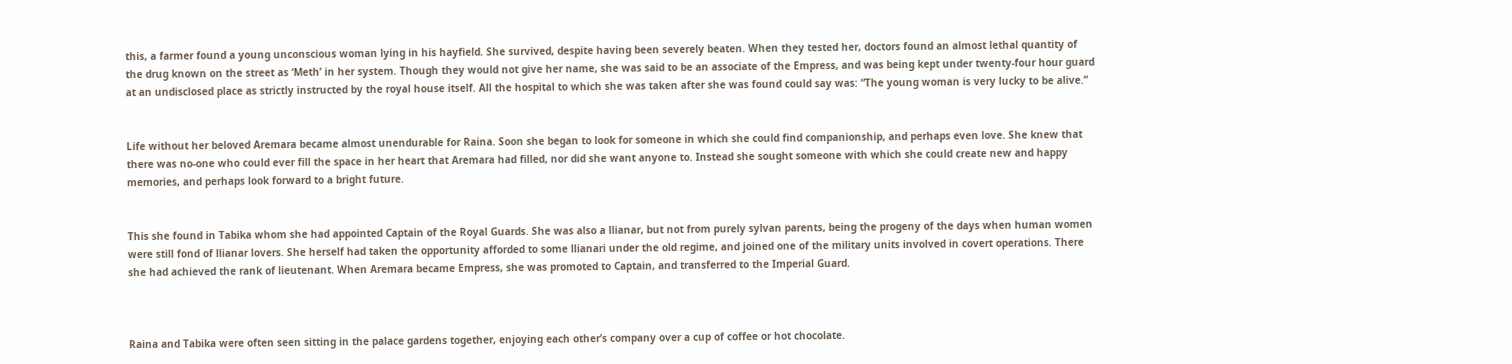this, a farmer found a young unconscious woman lying in his hayfield. She survived, despite having been severely beaten. When they tested her, doctors found an almost lethal quantity of the drug known on the street as ‘Meth’ in her system. Though they would not give her name, she was said to be an associate of the Empress, and was being kept under twenty-four hour guard at an undisclosed place as strictly instructed by the royal house itself. All the hospital to which she was taken after she was found could say was: “The young woman is very lucky to be alive.”


Life without her beloved Aremara became almost unendurable for Raina. Soon she began to look for someone in which she could find companionship, and perhaps even love. She knew that there was no-one who could ever fill the space in her heart that Aremara had filled, nor did she want anyone to. Instead she sought someone with which she could create new and happy memories, and perhaps look forward to a bright future.


This she found in Tabika whom she had appointed Captain of the Royal Guards. She was also a llianar, but not from purely sylvan parents, being the progeny of the days when human women were still fond of llianar lovers. She herself had taken the opportunity afforded to some llianari under the old regime, and joined one of the military units involved in covert operations. There she had achieved the rank of lieutenant. When Aremara became Empress, she was promoted to Captain, and transferred to the Imperial Guard.



Raina and Tabika were often seen sitting in the palace gardens together, enjoying each other’s company over a cup of coffee or hot chocolate.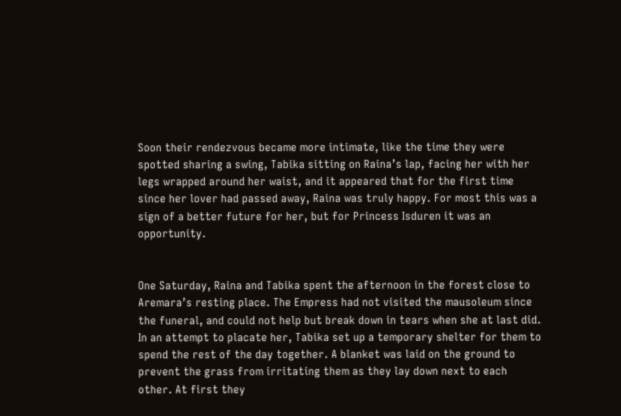Soon their rendezvous became more intimate, like the time they were spotted sharing a swing, Tabika sitting on Raina’s lap, facing her with her legs wrapped around her waist, and it appeared that for the first time since her lover had passed away, Raina was truly happy. For most this was a sign of a better future for her, but for Princess Isduren it was an opportunity.


One Saturday, Raina and Tabika spent the afternoon in the forest close to Aremara’s resting place. The Empress had not visited the mausoleum since the funeral, and could not help but break down in tears when she at last did. In an attempt to placate her, Tabika set up a temporary shelter for them to spend the rest of the day together. A blanket was laid on the ground to prevent the grass from irritating them as they lay down next to each other. At first they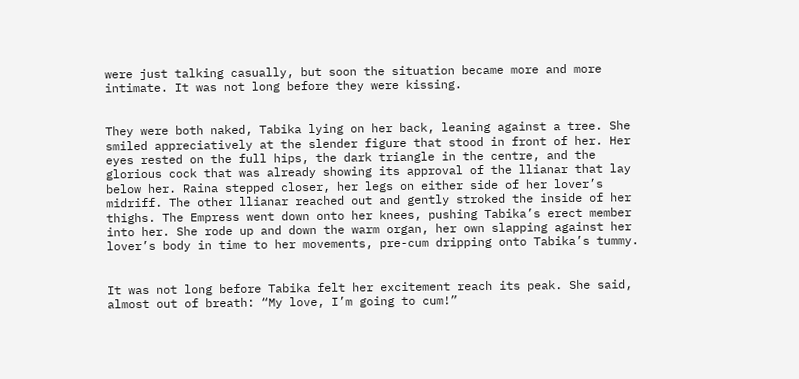were just talking casually, but soon the situation became more and more intimate. It was not long before they were kissing.


They were both naked, Tabika lying on her back, leaning against a tree. She smiled appreciatively at the slender figure that stood in front of her. Her eyes rested on the full hips, the dark triangle in the centre, and the glorious cock that was already showing its approval of the llianar that lay below her. Raina stepped closer, her legs on either side of her lover’s midriff. The other llianar reached out and gently stroked the inside of her thighs. The Empress went down onto her knees, pushing Tabika’s erect member into her. She rode up and down the warm organ, her own slapping against her lover’s body in time to her movements, pre-cum dripping onto Tabika’s tummy.


It was not long before Tabika felt her excitement reach its peak. She said, almost out of breath: “My love, I’m going to cum!”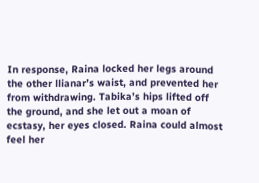In response, Raina locked her legs around the other llianar’s waist, and prevented her from withdrawing. Tabika’s hips lifted off the ground, and she let out a moan of ecstasy, her eyes closed. Raina could almost feel her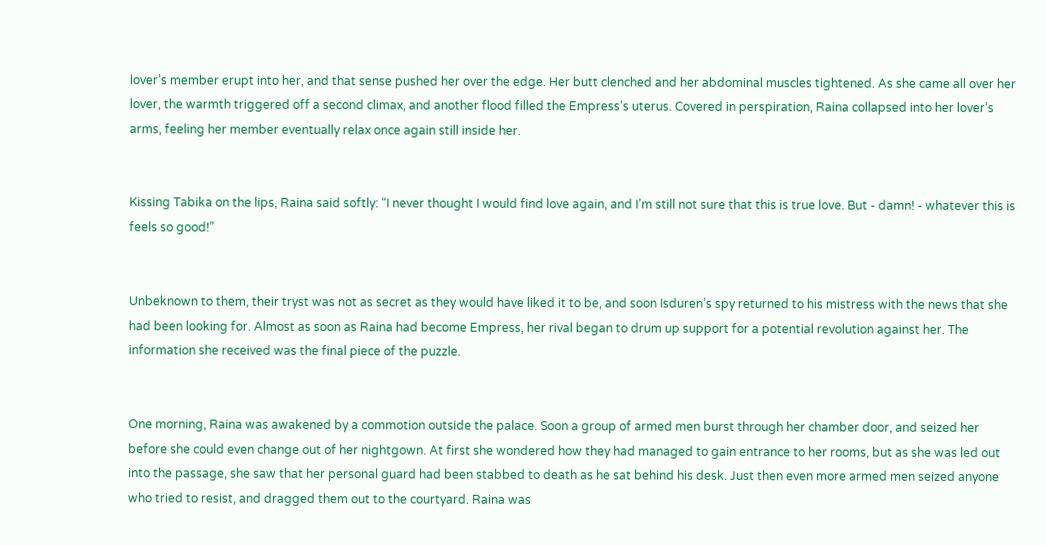lover’s member erupt into her, and that sense pushed her over the edge. Her butt clenched and her abdominal muscles tightened. As she came all over her lover, the warmth triggered off a second climax, and another flood filled the Empress’s uterus. Covered in perspiration, Raina collapsed into her lover’s arms, feeling her member eventually relax once again still inside her.


Kissing Tabika on the lips, Raina said softly: “I never thought I would find love again, and I’m still not sure that this is true love. But - damn! - whatever this is feels so good!”


Unbeknown to them, their tryst was not as secret as they would have liked it to be, and soon Isduren’s spy returned to his mistress with the news that she had been looking for. Almost as soon as Raina had become Empress, her rival began to drum up support for a potential revolution against her. The information she received was the final piece of the puzzle.


One morning, Raina was awakened by a commotion outside the palace. Soon a group of armed men burst through her chamber door, and seized her before she could even change out of her nightgown. At first she wondered how they had managed to gain entrance to her rooms, but as she was led out into the passage, she saw that her personal guard had been stabbed to death as he sat behind his desk. Just then even more armed men seized anyone who tried to resist, and dragged them out to the courtyard. Raina was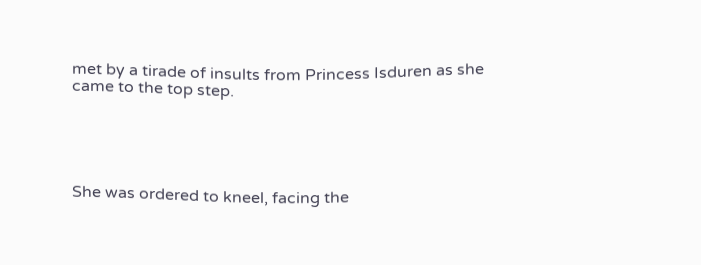met by a tirade of insults from Princess Isduren as she came to the top step.





She was ordered to kneel, facing the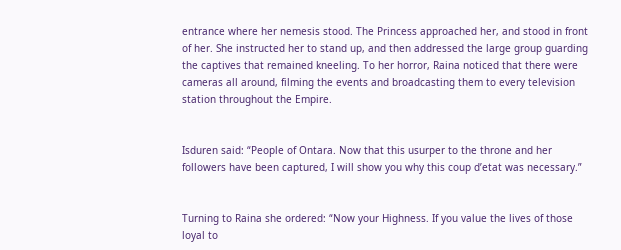entrance where her nemesis stood. The Princess approached her, and stood in front of her. She instructed her to stand up, and then addressed the large group guarding the captives that remained kneeling. To her horror, Raina noticed that there were cameras all around, filming the events and broadcasting them to every television station throughout the Empire.


Isduren said: “People of Ontara. Now that this usurper to the throne and her followers have been captured, I will show you why this coup d’etat was necessary.”


Turning to Raina she ordered: “Now your Highness. If you value the lives of those loyal to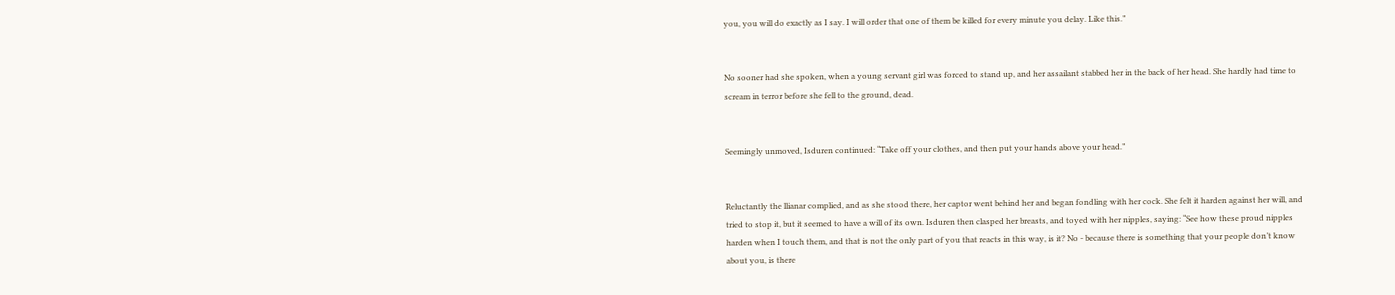you, you will do exactly as I say. I will order that one of them be killed for every minute you delay. Like this.”


No sooner had she spoken, when a young servant girl was forced to stand up, and her assailant stabbed her in the back of her head. She hardly had time to scream in terror before she fell to the ground, dead.


Seemingly unmoved, Isduren continued: “Take off your clothes, and then put your hands above your head.”


Reluctantly the llianar complied, and as she stood there, her captor went behind her and began fondling with her cock. She felt it harden against her will, and tried to stop it, but it seemed to have a will of its own. Isduren then clasped her breasts, and toyed with her nipples, saying: “See how these proud nipples harden when I touch them, and that is not the only part of you that reacts in this way, is it? No - because there is something that your people don’t know about you, is there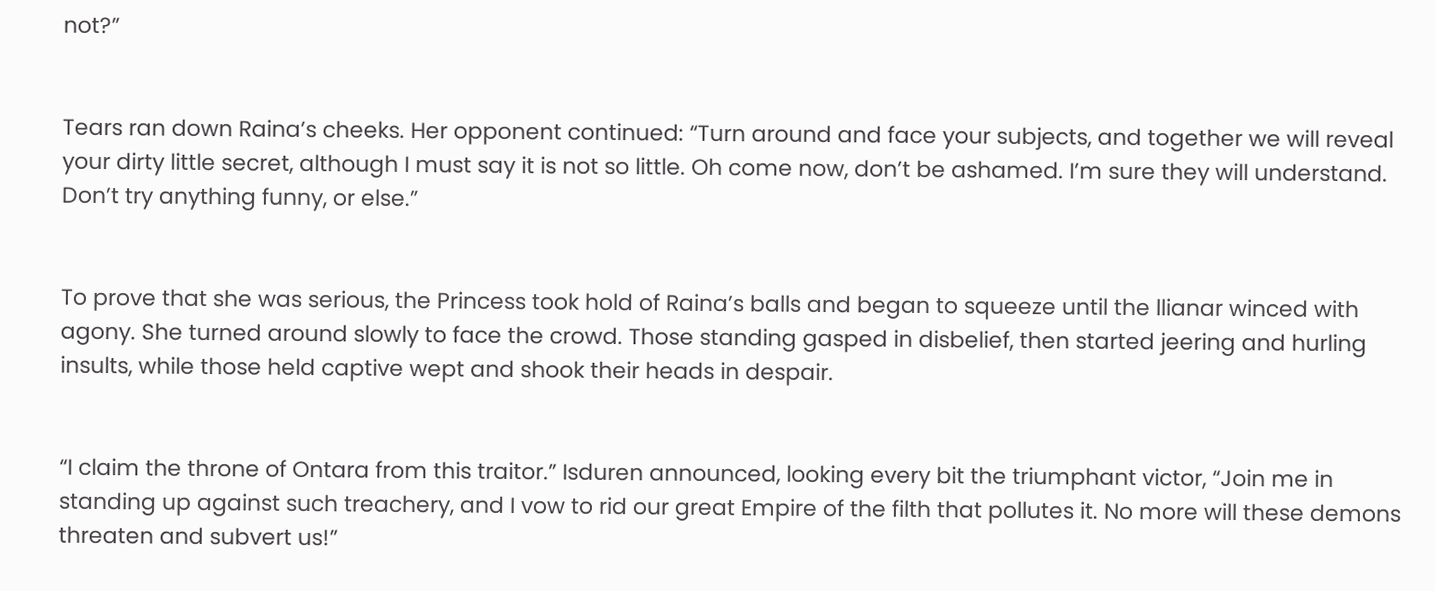not?”


Tears ran down Raina’s cheeks. Her opponent continued: “Turn around and face your subjects, and together we will reveal your dirty little secret, although I must say it is not so little. Oh come now, don’t be ashamed. I’m sure they will understand. Don’t try anything funny, or else.”


To prove that she was serious, the Princess took hold of Raina’s balls and began to squeeze until the llianar winced with agony. She turned around slowly to face the crowd. Those standing gasped in disbelief, then started jeering and hurling insults, while those held captive wept and shook their heads in despair.


“I claim the throne of Ontara from this traitor.” Isduren announced, looking every bit the triumphant victor, “Join me in standing up against such treachery, and I vow to rid our great Empire of the filth that pollutes it. No more will these demons threaten and subvert us!”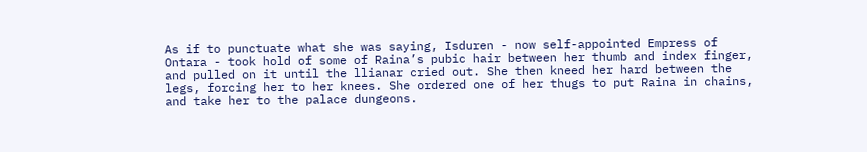As if to punctuate what she was saying, Isduren - now self-appointed Empress of Ontara - took hold of some of Raina’s pubic hair between her thumb and index finger, and pulled on it until the llianar cried out. She then kneed her hard between the legs, forcing her to her knees. She ordered one of her thugs to put Raina in chains, and take her to the palace dungeons.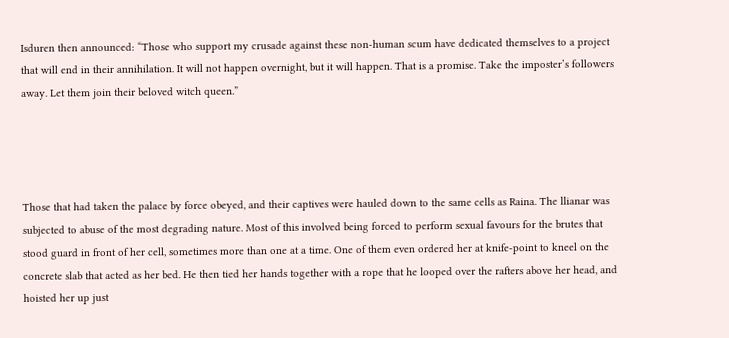Isduren then announced: “Those who support my crusade against these non-human scum have dedicated themselves to a project that will end in their annihilation. It will not happen overnight, but it will happen. That is a promise. Take the imposter’s followers away. Let them join their beloved witch queen.”




Those that had taken the palace by force obeyed, and their captives were hauled down to the same cells as Raina. The llianar was subjected to abuse of the most degrading nature. Most of this involved being forced to perform sexual favours for the brutes that stood guard in front of her cell, sometimes more than one at a time. One of them even ordered her at knife-point to kneel on the concrete slab that acted as her bed. He then tied her hands together with a rope that he looped over the rafters above her head, and hoisted her up just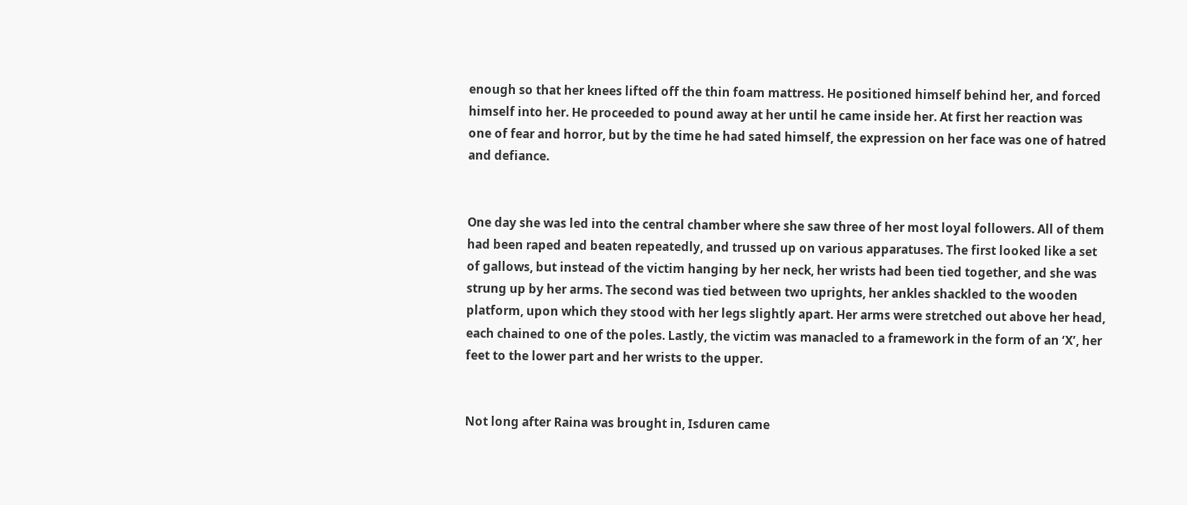enough so that her knees lifted off the thin foam mattress. He positioned himself behind her, and forced himself into her. He proceeded to pound away at her until he came inside her. At first her reaction was one of fear and horror, but by the time he had sated himself, the expression on her face was one of hatred and defiance.


One day she was led into the central chamber where she saw three of her most loyal followers. All of them had been raped and beaten repeatedly, and trussed up on various apparatuses. The first looked like a set of gallows, but instead of the victim hanging by her neck, her wrists had been tied together, and she was strung up by her arms. The second was tied between two uprights, her ankles shackled to the wooden platform, upon which they stood with her legs slightly apart. Her arms were stretched out above her head, each chained to one of the poles. Lastly, the victim was manacled to a framework in the form of an ‘X’, her feet to the lower part and her wrists to the upper.


Not long after Raina was brought in, Isduren came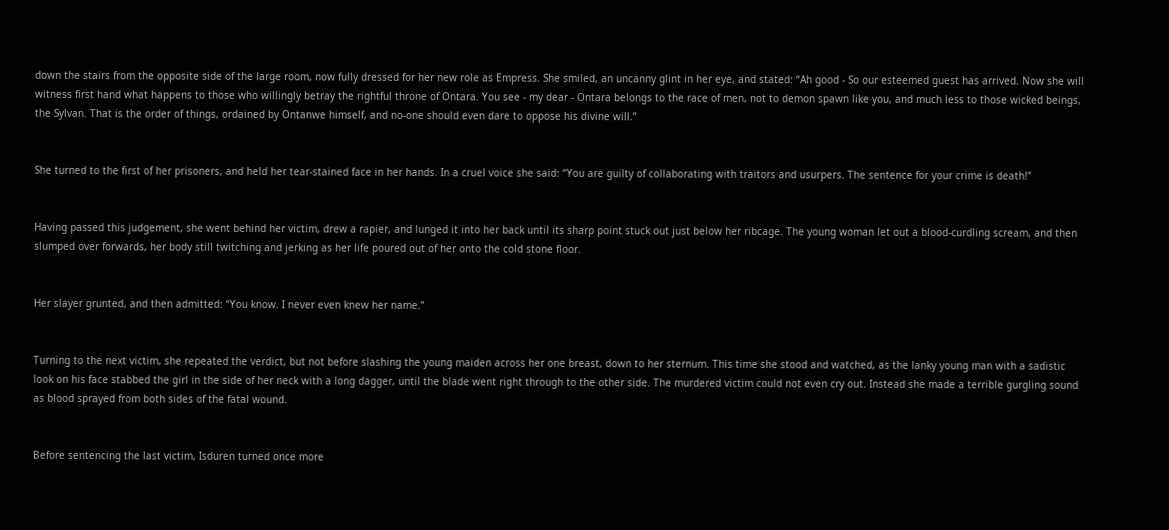down the stairs from the opposite side of the large room, now fully dressed for her new role as Empress. She smiled, an uncanny glint in her eye, and stated: “Ah good - So our esteemed guest has arrived. Now she will witness first hand what happens to those who willingly betray the rightful throne of Ontara. You see - my dear - Ontara belongs to the race of men, not to demon spawn like you, and much less to those wicked beings, the Sylvan. That is the order of things, ordained by Ontanwe himself, and no-one should even dare to oppose his divine will.”


She turned to the first of her prisoners, and held her tear-stained face in her hands. In a cruel voice she said: “You are guilty of collaborating with traitors and usurpers. The sentence for your crime is death!”


Having passed this judgement, she went behind her victim, drew a rapier, and lunged it into her back until its sharp point stuck out just below her ribcage. The young woman let out a blood-curdling scream, and then slumped over forwards, her body still twitching and jerking as her life poured out of her onto the cold stone floor.


Her slayer grunted, and then admitted: “You know. I never even knew her name.”


Turning to the next victim, she repeated the verdict, but not before slashing the young maiden across her one breast, down to her sternum. This time she stood and watched, as the lanky young man with a sadistic look on his face stabbed the girl in the side of her neck with a long dagger, until the blade went right through to the other side. The murdered victim could not even cry out. Instead she made a terrible gurgling sound as blood sprayed from both sides of the fatal wound.


Before sentencing the last victim, Isduren turned once more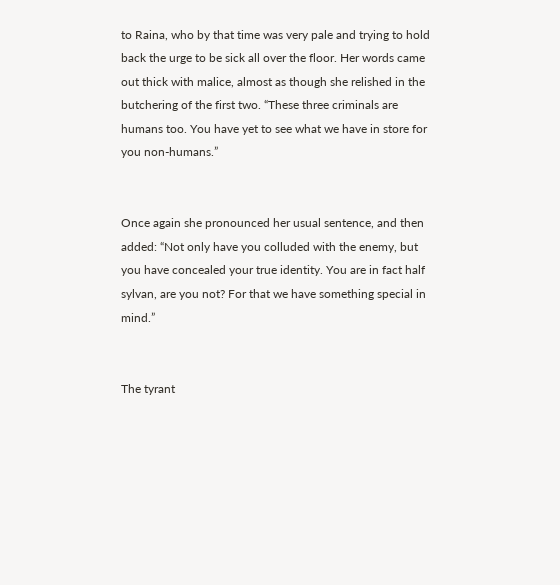to Raina, who by that time was very pale and trying to hold back the urge to be sick all over the floor. Her words came out thick with malice, almost as though she relished in the butchering of the first two. “These three criminals are humans too. You have yet to see what we have in store for you non-humans.”


Once again she pronounced her usual sentence, and then added: “Not only have you colluded with the enemy, but you have concealed your true identity. You are in fact half sylvan, are you not? For that we have something special in mind.”


The tyrant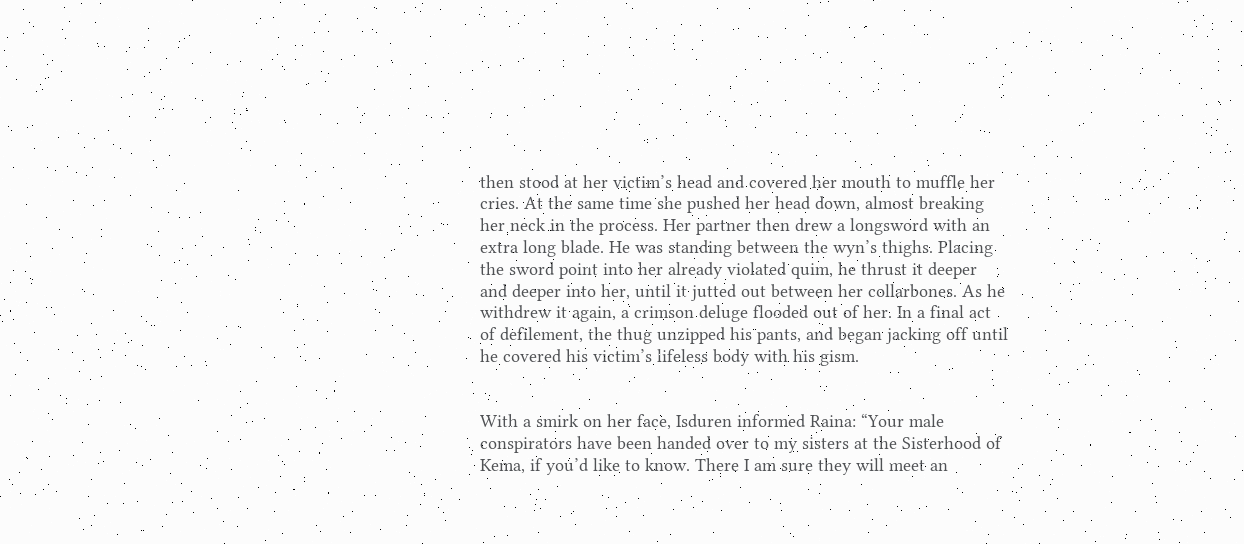then stood at her victim’s head and covered her mouth to muffle her cries. At the same time she pushed her head down, almost breaking her neck in the process. Her partner then drew a longsword with an extra long blade. He was standing between the wyn’s thighs. Placing the sword point into her already violated quim, he thrust it deeper and deeper into her, until it jutted out between her collarbones. As he withdrew it again, a crimson deluge flooded out of her. In a final act of defilement, the thug unzipped his pants, and began jacking off until he covered his victim’s lifeless body with his gism.


With a smirk on her face, Isduren informed Raina: “Your male conspirators have been handed over to my sisters at the Sisterhood of Kema, if you’d like to know. There I am sure they will meet an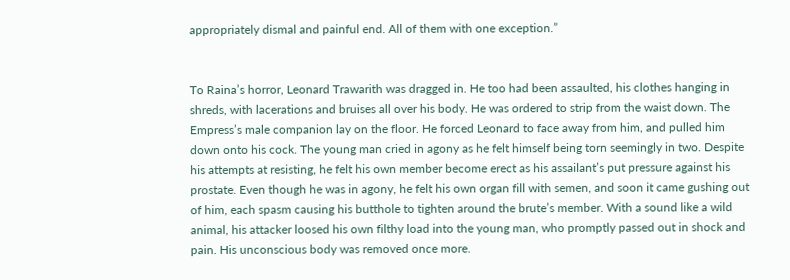appropriately dismal and painful end. All of them with one exception.”


To Raina’s horror, Leonard Trawarith was dragged in. He too had been assaulted, his clothes hanging in shreds, with lacerations and bruises all over his body. He was ordered to strip from the waist down. The Empress’s male companion lay on the floor. He forced Leonard to face away from him, and pulled him down onto his cock. The young man cried in agony as he felt himself being torn seemingly in two. Despite his attempts at resisting, he felt his own member become erect as his assailant’s put pressure against his prostate. Even though he was in agony, he felt his own organ fill with semen, and soon it came gushing out of him, each spasm causing his butthole to tighten around the brute’s member. With a sound like a wild animal, his attacker loosed his own filthy load into the young man, who promptly passed out in shock and pain. His unconscious body was removed once more.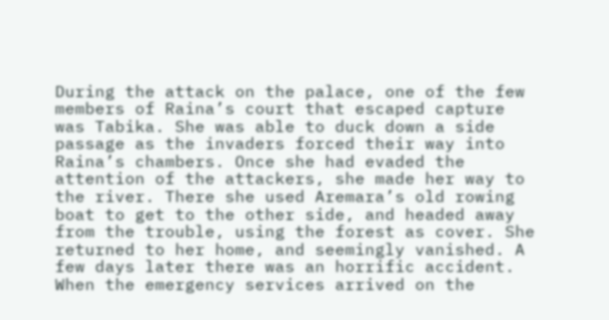During the attack on the palace, one of the few members of Raina’s court that escaped capture was Tabika. She was able to duck down a side passage as the invaders forced their way into Raina’s chambers. Once she had evaded the attention of the attackers, she made her way to the river. There she used Aremara’s old rowing boat to get to the other side, and headed away from the trouble, using the forest as cover. She returned to her home, and seemingly vanished. A few days later there was an horrific accident. When the emergency services arrived on the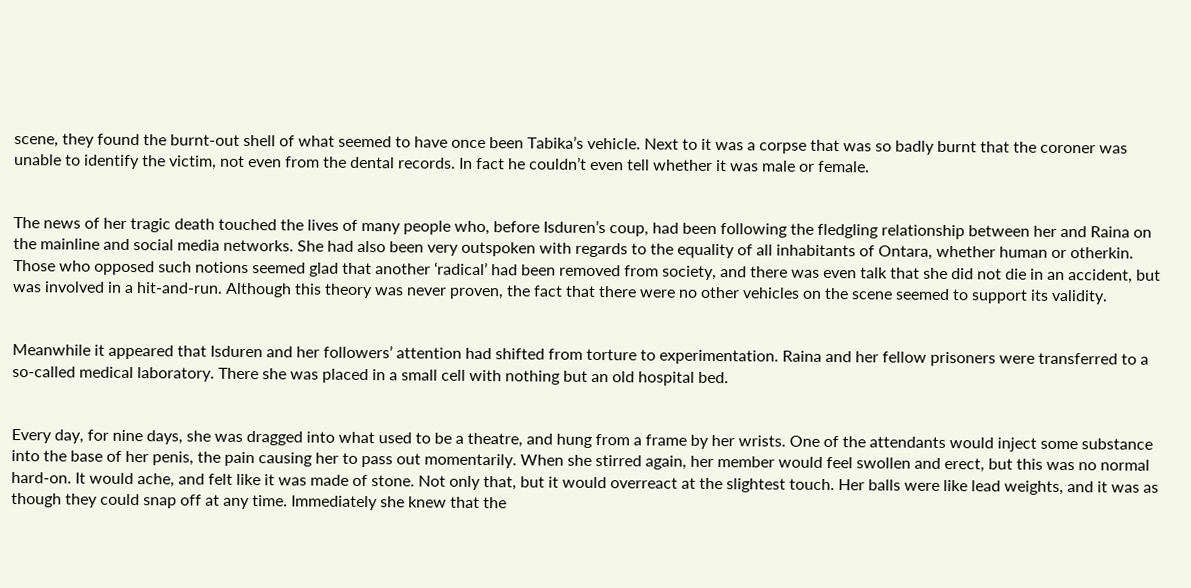scene, they found the burnt-out shell of what seemed to have once been Tabika’s vehicle. Next to it was a corpse that was so badly burnt that the coroner was unable to identify the victim, not even from the dental records. In fact he couldn’t even tell whether it was male or female.


The news of her tragic death touched the lives of many people who, before Isduren’s coup, had been following the fledgling relationship between her and Raina on the mainline and social media networks. She had also been very outspoken with regards to the equality of all inhabitants of Ontara, whether human or otherkin. Those who opposed such notions seemed glad that another ‘radical’ had been removed from society, and there was even talk that she did not die in an accident, but was involved in a hit-and-run. Although this theory was never proven, the fact that there were no other vehicles on the scene seemed to support its validity.


Meanwhile it appeared that Isduren and her followers’ attention had shifted from torture to experimentation. Raina and her fellow prisoners were transferred to a so-called medical laboratory. There she was placed in a small cell with nothing but an old hospital bed.


Every day, for nine days, she was dragged into what used to be a theatre, and hung from a frame by her wrists. One of the attendants would inject some substance into the base of her penis, the pain causing her to pass out momentarily. When she stirred again, her member would feel swollen and erect, but this was no normal hard-on. It would ache, and felt like it was made of stone. Not only that, but it would overreact at the slightest touch. Her balls were like lead weights, and it was as though they could snap off at any time. Immediately she knew that the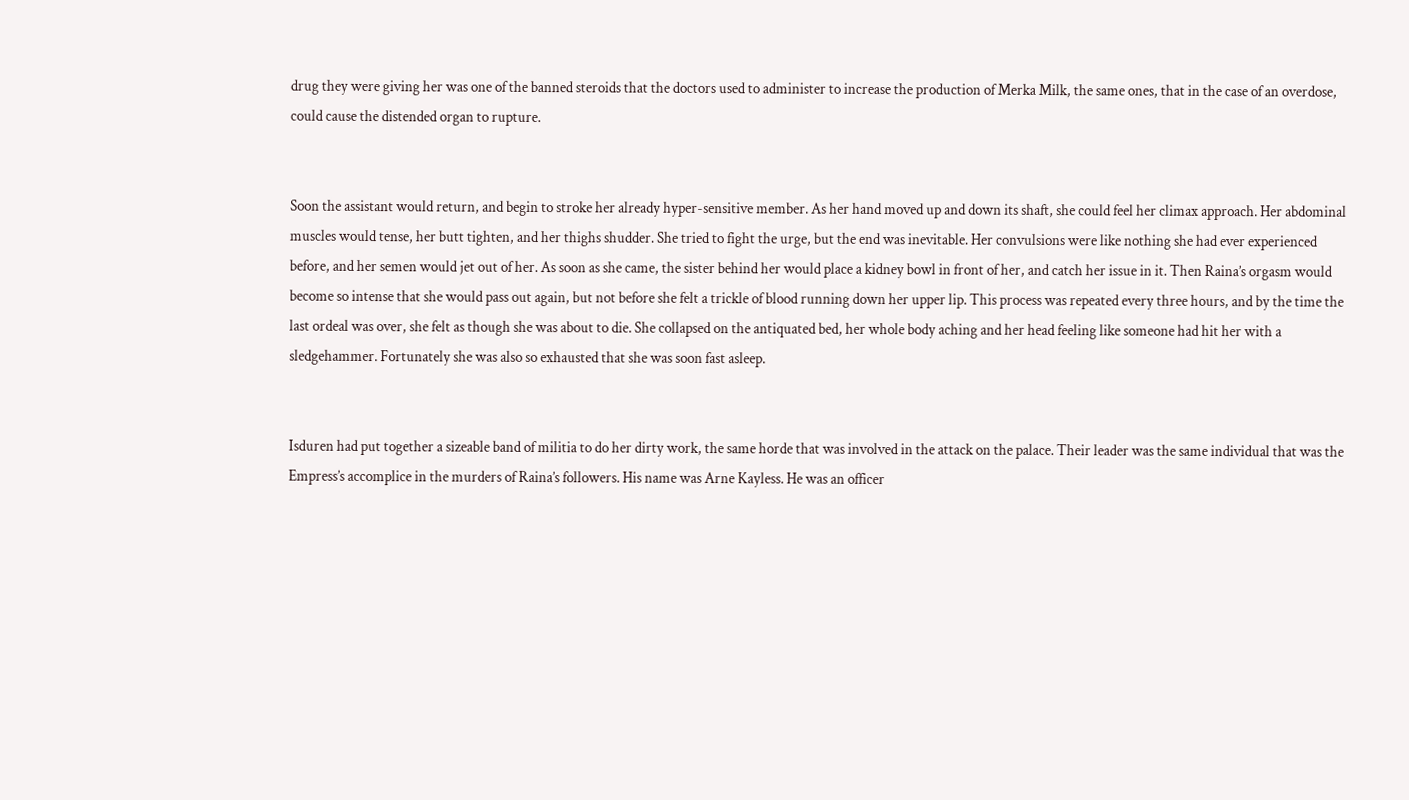drug they were giving her was one of the banned steroids that the doctors used to administer to increase the production of Merka Milk, the same ones, that in the case of an overdose, could cause the distended organ to rupture.


Soon the assistant would return, and begin to stroke her already hyper-sensitive member. As her hand moved up and down its shaft, she could feel her climax approach. Her abdominal muscles would tense, her butt tighten, and her thighs shudder. She tried to fight the urge, but the end was inevitable. Her convulsions were like nothing she had ever experienced before, and her semen would jet out of her. As soon as she came, the sister behind her would place a kidney bowl in front of her, and catch her issue in it. Then Raina’s orgasm would become so intense that she would pass out again, but not before she felt a trickle of blood running down her upper lip. This process was repeated every three hours, and by the time the last ordeal was over, she felt as though she was about to die. She collapsed on the antiquated bed, her whole body aching and her head feeling like someone had hit her with a sledgehammer. Fortunately she was also so exhausted that she was soon fast asleep.


Isduren had put together a sizeable band of militia to do her dirty work, the same horde that was involved in the attack on the palace. Their leader was the same individual that was the Empress’s accomplice in the murders of Raina’s followers. His name was Arne Kayless. He was an officer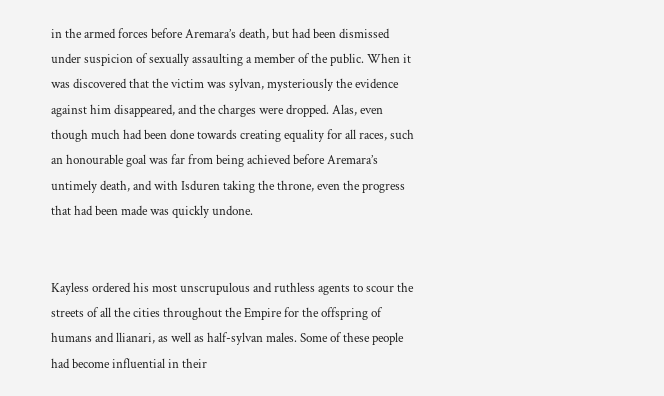in the armed forces before Aremara’s death, but had been dismissed under suspicion of sexually assaulting a member of the public. When it was discovered that the victim was sylvan, mysteriously the evidence against him disappeared, and the charges were dropped. Alas, even though much had been done towards creating equality for all races, such an honourable goal was far from being achieved before Aremara’s untimely death, and with Isduren taking the throne, even the progress that had been made was quickly undone.


Kayless ordered his most unscrupulous and ruthless agents to scour the streets of all the cities throughout the Empire for the offspring of humans and llianari, as well as half-sylvan males. Some of these people had become influential in their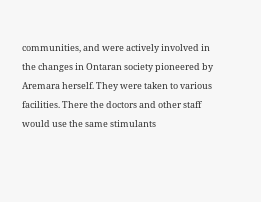communities, and were actively involved in the changes in Ontaran society pioneered by Aremara herself. They were taken to various facilities. There the doctors and other staff would use the same stimulants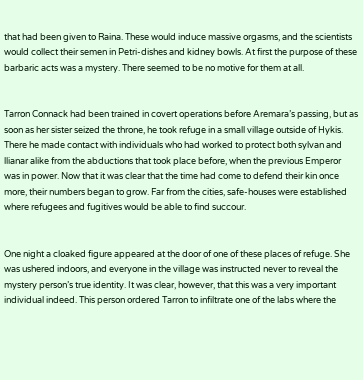that had been given to Raina. These would induce massive orgasms, and the scientists would collect their semen in Petri-dishes and kidney bowls. At first the purpose of these barbaric acts was a mystery. There seemed to be no motive for them at all.


Tarron Connack had been trained in covert operations before Aremara’s passing, but as soon as her sister seized the throne, he took refuge in a small village outside of Hykis. There he made contact with individuals who had worked to protect both sylvan and llianar alike from the abductions that took place before, when the previous Emperor was in power. Now that it was clear that the time had come to defend their kin once more, their numbers began to grow. Far from the cities, safe-houses were established where refugees and fugitives would be able to find succour.


One night a cloaked figure appeared at the door of one of these places of refuge. She was ushered indoors, and everyone in the village was instructed never to reveal the mystery person’s true identity. It was clear, however, that this was a very important individual indeed. This person ordered Tarron to infiltrate one of the labs where the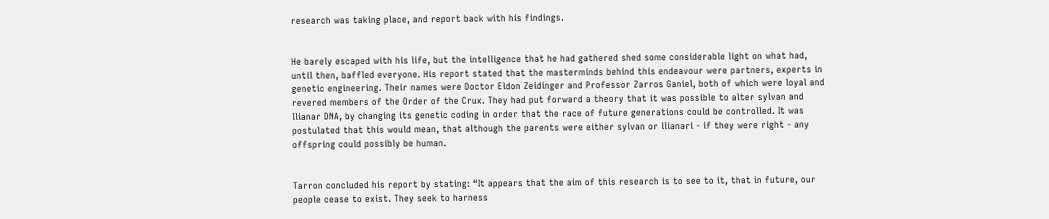research was taking place, and report back with his findings.


He barely escaped with his life, but the intelligence that he had gathered shed some considerable light on what had, until then, baffled everyone. His report stated that the masterminds behind this endeavour were partners, experts in genetic engineering. Their names were Doctor Eldon Zeidinger and Professor Zarros Ganiel, both of which were loyal and revered members of the Order of the Crux. They had put forward a theory that it was possible to alter sylvan and llianar DNA, by changing its genetic coding in order that the race of future generations could be controlled. It was postulated that this would mean, that although the parents were either sylvan or llianari - if they were right - any offspring could possibly be human.


Tarron concluded his report by stating: “It appears that the aim of this research is to see to it, that in future, our people cease to exist. They seek to harness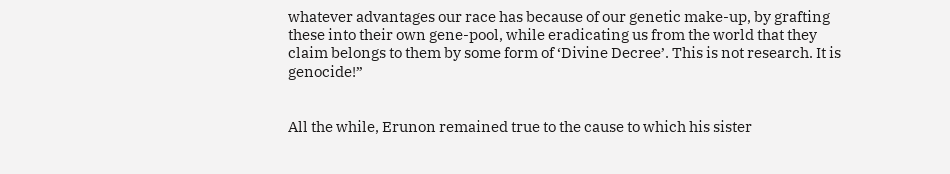whatever advantages our race has because of our genetic make-up, by grafting these into their own gene-pool, while eradicating us from the world that they claim belongs to them by some form of ‘Divine Decree’. This is not research. It is genocide!”


All the while, Erunon remained true to the cause to which his sister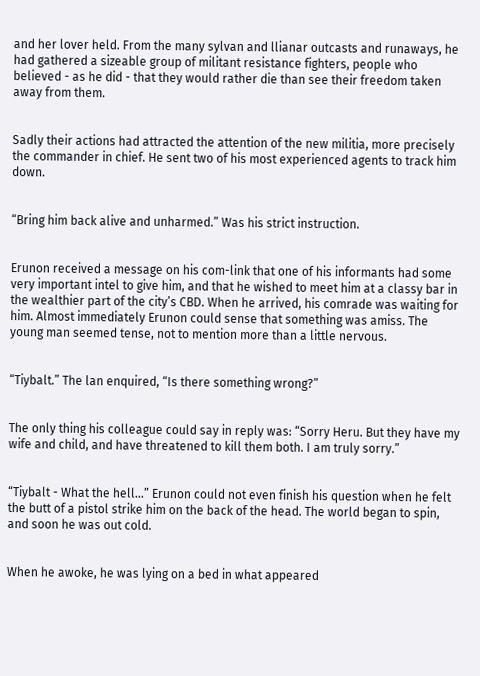and her lover held. From the many sylvan and llianar outcasts and runaways, he had gathered a sizeable group of militant resistance fighters, people who believed - as he did - that they would rather die than see their freedom taken away from them.


Sadly their actions had attracted the attention of the new militia, more precisely the commander in chief. He sent two of his most experienced agents to track him down.


“Bring him back alive and unharmed.” Was his strict instruction.


Erunon received a message on his com-link that one of his informants had some very important intel to give him, and that he wished to meet him at a classy bar in the wealthier part of the city’s CBD. When he arrived, his comrade was waiting for him. Almost immediately Erunon could sense that something was amiss. The young man seemed tense, not to mention more than a little nervous.


“Tiybalt.” The lan enquired, “Is there something wrong?”


The only thing his colleague could say in reply was: “Sorry Heru. But they have my wife and child, and have threatened to kill them both. I am truly sorry.”


“Tiybalt - What the hell...” Erunon could not even finish his question when he felt the butt of a pistol strike him on the back of the head. The world began to spin, and soon he was out cold.


When he awoke, he was lying on a bed in what appeared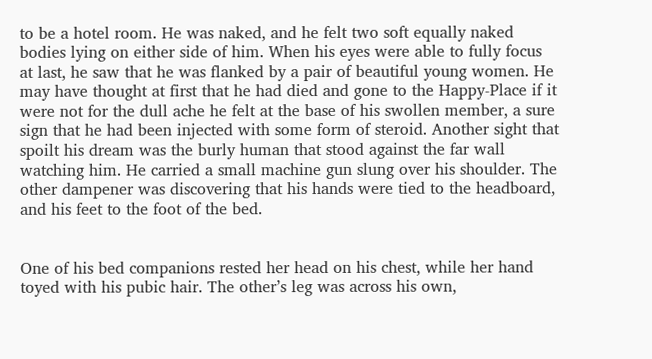to be a hotel room. He was naked, and he felt two soft equally naked bodies lying on either side of him. When his eyes were able to fully focus at last, he saw that he was flanked by a pair of beautiful young women. He may have thought at first that he had died and gone to the Happy-Place if it were not for the dull ache he felt at the base of his swollen member, a sure sign that he had been injected with some form of steroid. Another sight that spoilt his dream was the burly human that stood against the far wall watching him. He carried a small machine gun slung over his shoulder. The other dampener was discovering that his hands were tied to the headboard, and his feet to the foot of the bed.


One of his bed companions rested her head on his chest, while her hand toyed with his pubic hair. The other’s leg was across his own,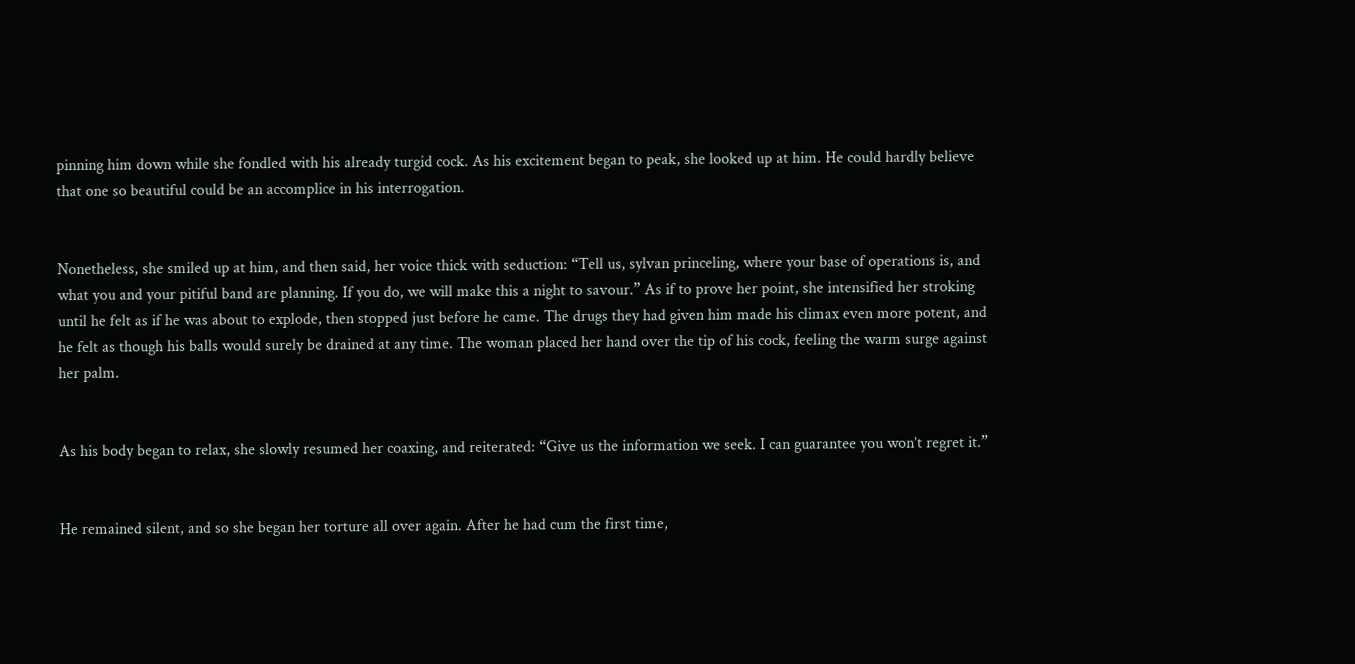pinning him down while she fondled with his already turgid cock. As his excitement began to peak, she looked up at him. He could hardly believe that one so beautiful could be an accomplice in his interrogation.


Nonetheless, she smiled up at him, and then said, her voice thick with seduction: “Tell us, sylvan princeling, where your base of operations is, and what you and your pitiful band are planning. If you do, we will make this a night to savour.” As if to prove her point, she intensified her stroking until he felt as if he was about to explode, then stopped just before he came. The drugs they had given him made his climax even more potent, and he felt as though his balls would surely be drained at any time. The woman placed her hand over the tip of his cock, feeling the warm surge against her palm.


As his body began to relax, she slowly resumed her coaxing, and reiterated: “Give us the information we seek. I can guarantee you won’t regret it.”


He remained silent, and so she began her torture all over again. After he had cum the first time,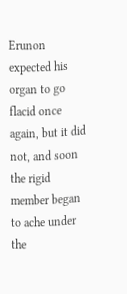Erunon expected his organ to go flacid once again, but it did not, and soon the rigid member began to ache under the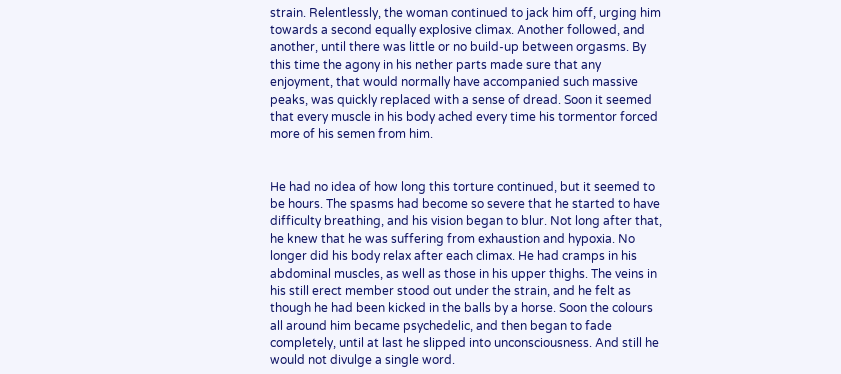strain. Relentlessly, the woman continued to jack him off, urging him towards a second equally explosive climax. Another followed, and another, until there was little or no build-up between orgasms. By this time the agony in his nether parts made sure that any enjoyment, that would normally have accompanied such massive peaks, was quickly replaced with a sense of dread. Soon it seemed that every muscle in his body ached every time his tormentor forced more of his semen from him.


He had no idea of how long this torture continued, but it seemed to be hours. The spasms had become so severe that he started to have difficulty breathing, and his vision began to blur. Not long after that, he knew that he was suffering from exhaustion and hypoxia. No longer did his body relax after each climax. He had cramps in his abdominal muscles, as well as those in his upper thighs. The veins in his still erect member stood out under the strain, and he felt as though he had been kicked in the balls by a horse. Soon the colours all around him became psychedelic, and then began to fade completely, until at last he slipped into unconsciousness. And still he would not divulge a single word.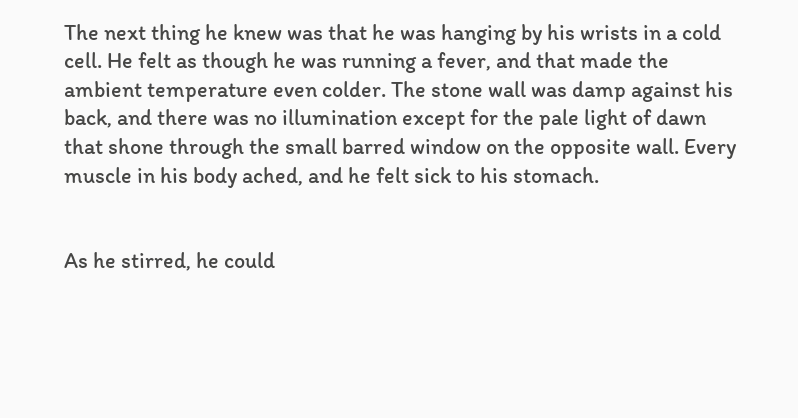The next thing he knew was that he was hanging by his wrists in a cold cell. He felt as though he was running a fever, and that made the ambient temperature even colder. The stone wall was damp against his back, and there was no illumination except for the pale light of dawn that shone through the small barred window on the opposite wall. Every muscle in his body ached, and he felt sick to his stomach.


As he stirred, he could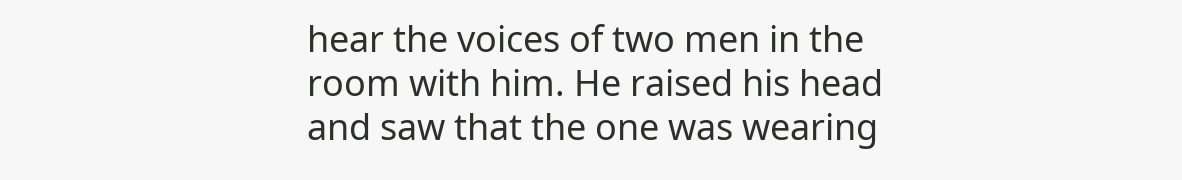hear the voices of two men in the room with him. He raised his head and saw that the one was wearing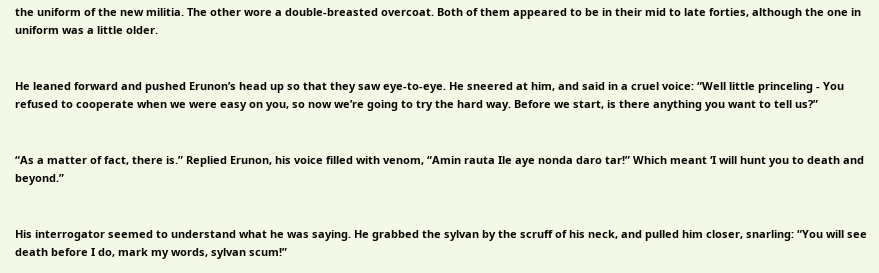the uniform of the new militia. The other wore a double-breasted overcoat. Both of them appeared to be in their mid to late forties, although the one in uniform was a little older.


He leaned forward and pushed Erunon’s head up so that they saw eye-to-eye. He sneered at him, and said in a cruel voice: “Well little princeling - You refused to cooperate when we were easy on you, so now we’re going to try the hard way. Before we start, is there anything you want to tell us?”


“As a matter of fact, there is.” Replied Erunon, his voice filled with venom, “Amin rauta Ile aye nonda daro tar!” Which meant ‘I will hunt you to death and beyond.”


His interrogator seemed to understand what he was saying. He grabbed the sylvan by the scruff of his neck, and pulled him closer, snarling: “You will see death before I do, mark my words, sylvan scum!”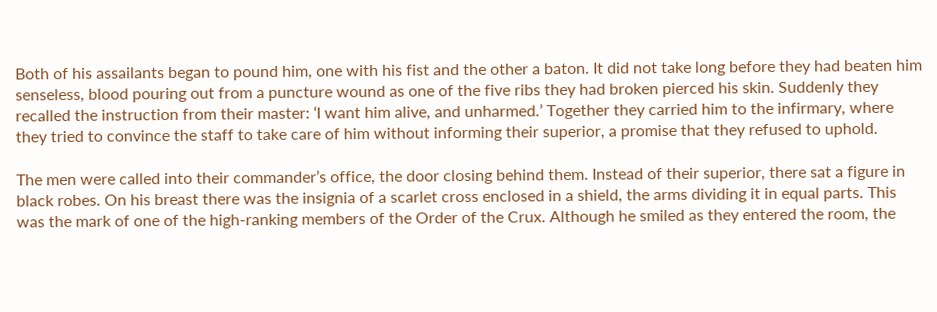Both of his assailants began to pound him, one with his fist and the other a baton. It did not take long before they had beaten him senseless, blood pouring out from a puncture wound as one of the five ribs they had broken pierced his skin. Suddenly they recalled the instruction from their master: ‘I want him alive, and unharmed.’ Together they carried him to the infirmary, where they tried to convince the staff to take care of him without informing their superior, a promise that they refused to uphold.

The men were called into their commander’s office, the door closing behind them. Instead of their superior, there sat a figure in black robes. On his breast there was the insignia of a scarlet cross enclosed in a shield, the arms dividing it in equal parts. This was the mark of one of the high-ranking members of the Order of the Crux. Although he smiled as they entered the room, the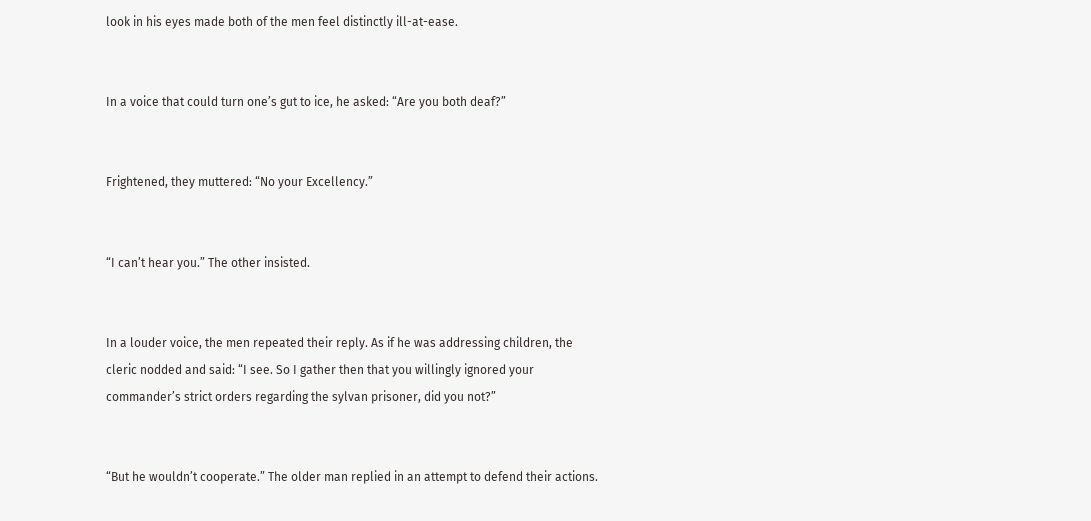look in his eyes made both of the men feel distinctly ill-at-ease.


In a voice that could turn one’s gut to ice, he asked: “Are you both deaf?”


Frightened, they muttered: “No your Excellency.”


“I can’t hear you.” The other insisted.


In a louder voice, the men repeated their reply. As if he was addressing children, the cleric nodded and said: “I see. So I gather then that you willingly ignored your commander’s strict orders regarding the sylvan prisoner, did you not?”


“But he wouldn’t cooperate.” The older man replied in an attempt to defend their actions.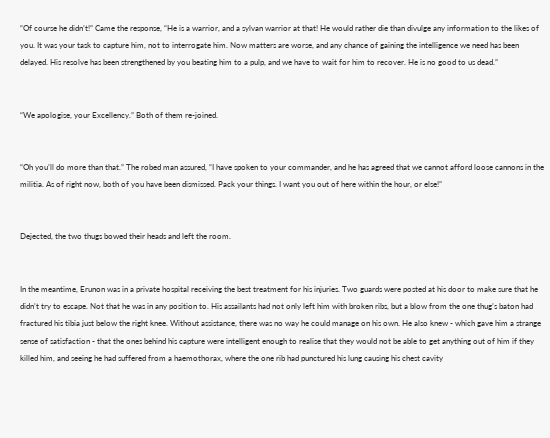“Of course he didn’t!” Came the response, “He is a warrior, and a sylvan warrior at that! He would rather die than divulge any information to the likes of you. It was your task to capture him, not to interrogate him. Now matters are worse, and any chance of gaining the intelligence we need has been delayed. His resolve has been strengthened by you beating him to a pulp, and we have to wait for him to recover. He is no good to us dead.”


“We apologise, your Excellency.” Both of them re-joined.


“Oh you’ll do more than that.” The robed man assured, “I have spoken to your commander, and he has agreed that we cannot afford loose cannons in the militia. As of right now, both of you have been dismissed. Pack your things. I want you out of here within the hour, or else!”


Dejected, the two thugs bowed their heads and left the room.


In the meantime, Erunon was in a private hospital receiving the best treatment for his injuries. Two guards were posted at his door to make sure that he didn’t try to escape. Not that he was in any position to. His assailants had not only left him with broken ribs, but a blow from the one thug’s baton had fractured his tibia just below the right knee. Without assistance, there was no way he could manage on his own. He also knew - which gave him a strange sense of satisfaction - that the ones behind his capture were intelligent enough to realise that they would not be able to get anything out of him if they killed him, and seeing he had suffered from a haemothorax, where the one rib had punctured his lung causing his chest cavity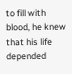to fill with blood, he knew that his life depended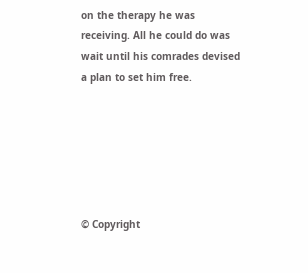on the therapy he was receiving. All he could do was wait until his comrades devised a plan to set him free.






© Copyright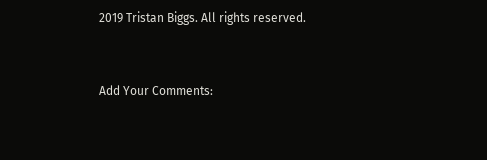2019 Tristan Biggs. All rights reserved.


Add Your Comments: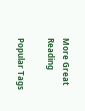More Great Reading

Popular Tags